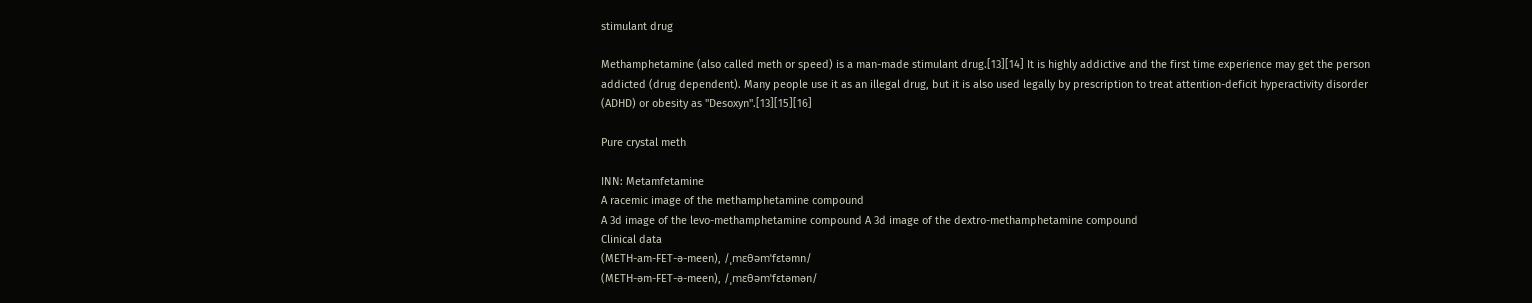stimulant drug

Methamphetamine (also called meth or speed) is a man-made stimulant drug.[13][14] It is highly addictive and the first time experience may get the person addicted (drug dependent). Many people use it as an illegal drug, but it is also used legally by prescription to treat attention-deficit hyperactivity disorder (ADHD) or obesity as "Desoxyn".[13][15][16]

Pure crystal meth

INN: Metamfetamine
A racemic image of the methamphetamine compound
A 3d image of the levo-methamphetamine compound A 3d image of the dextro-methamphetamine compound
Clinical data
(METH-am-FET-ə-meen), /ˌmɛθəmˈfɛtəmn/
(METH-əm-FET-ə-meen), /ˌmɛθəmˈfɛtəmən/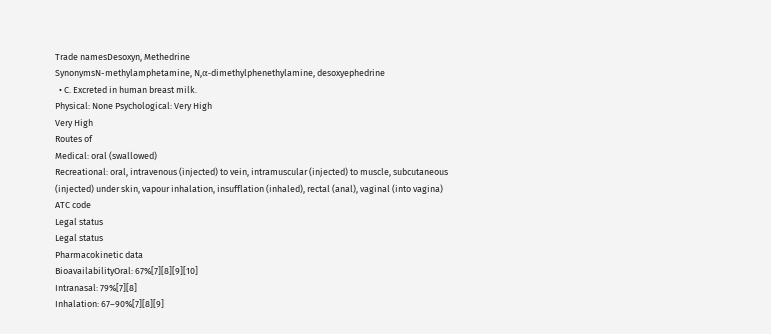Trade namesDesoxyn, Methedrine
SynonymsN-methylamphetamine, N,α-dimethylphenethylamine, desoxyephedrine
  • C. Excreted in human breast milk.
Physical: None Psychological: Very High
Very High
Routes of
Medical: oral (swallowed)
Recreational: oral, intravenous (injected) to vein, intramuscular (injected) to muscle, subcutaneous (injected) under skin, vapour inhalation, insufflation (inhaled), rectal (anal), vaginal (into vagina)
ATC code
Legal status
Legal status
Pharmacokinetic data
BioavailabilityOral: 67%[7][8][9][10]
Intranasal: 79%[7][8]
Inhalation: 67–90%[7][8][9]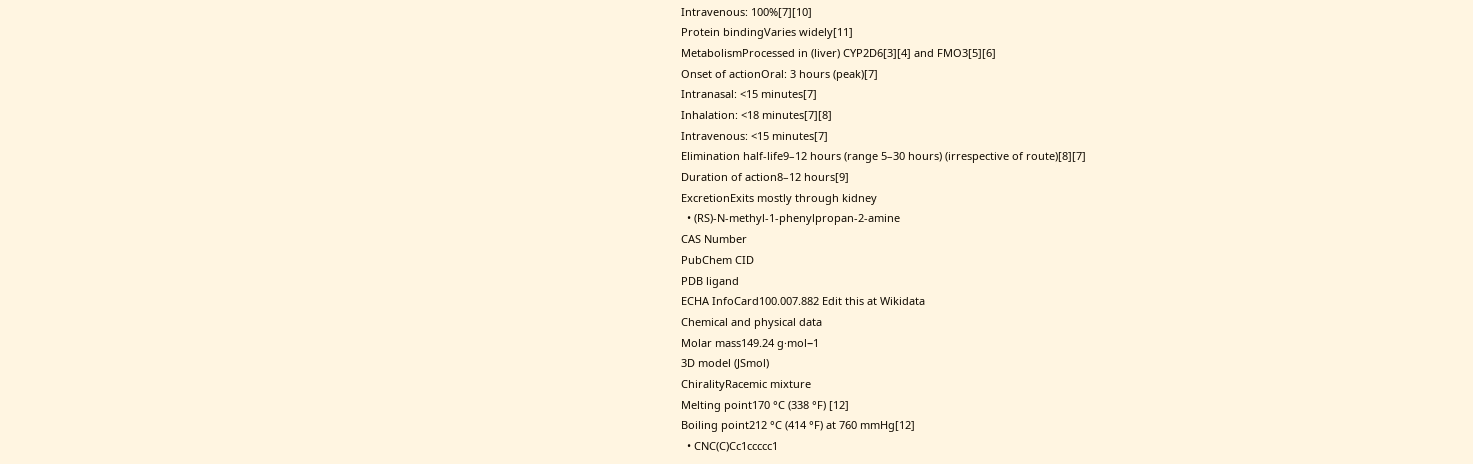Intravenous: 100%[7][10]
Protein bindingVaries widely[11]
MetabolismProcessed in (liver) CYP2D6[3][4] and FMO3[5][6]
Onset of actionOral: 3 hours (peak)[7]
Intranasal: <15 minutes[7]
Inhalation: <18 minutes[7][8]
Intravenous: <15 minutes[7]
Elimination half-life9–12 hours (range 5–30 hours) (irrespective of route)[8][7]
Duration of action8–12 hours[9]
ExcretionExits mostly through kidney
  • (RS)-N-methyl-1-phenylpropan-2-amine
CAS Number
PubChem CID
PDB ligand
ECHA InfoCard100.007.882 Edit this at Wikidata
Chemical and physical data
Molar mass149.24 g·mol−1
3D model (JSmol)
ChiralityRacemic mixture
Melting point170 °C (338 °F) [12]
Boiling point212 °C (414 °F) at 760 mmHg[12]
  • CNC(C)Cc1ccccc1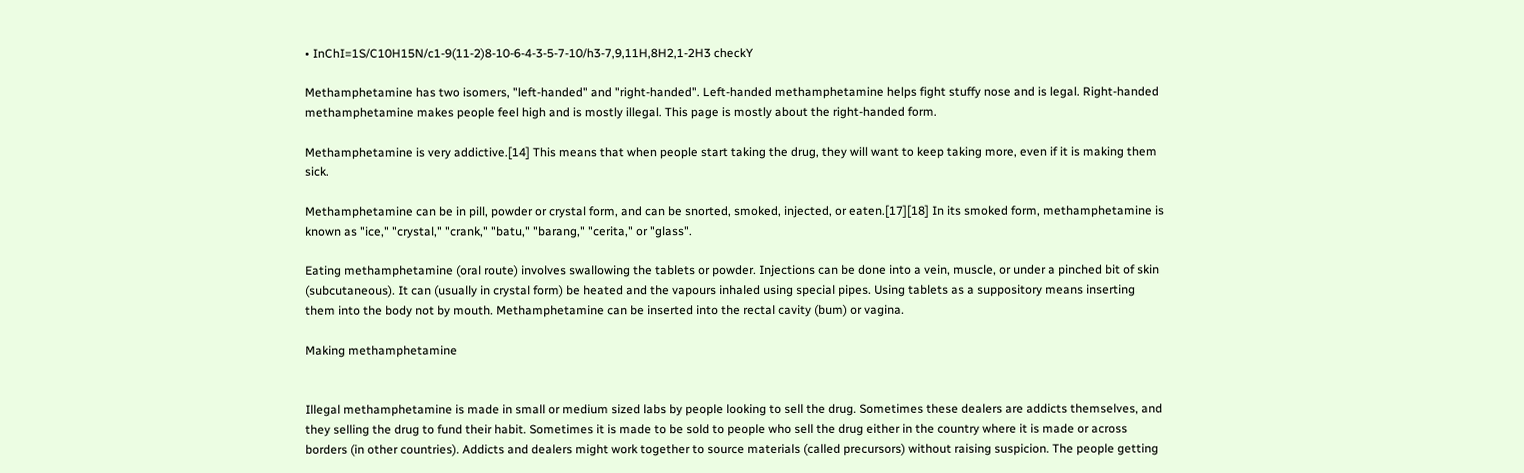• InChI=1S/C10H15N/c1-9(11-2)8-10-6-4-3-5-7-10/h3-7,9,11H,8H2,1-2H3 checkY

Methamphetamine has two isomers, "left-handed" and "right-handed". Left-handed methamphetamine helps fight stuffy nose and is legal. Right-handed methamphetamine makes people feel high and is mostly illegal. This page is mostly about the right-handed form.

Methamphetamine is very addictive.[14] This means that when people start taking the drug, they will want to keep taking more, even if it is making them sick.

Methamphetamine can be in pill, powder or crystal form, and can be snorted, smoked, injected, or eaten.[17][18] In its smoked form, methamphetamine is known as "ice," "crystal," "crank," "batu," "barang," "cerita," or "glass".

Eating methamphetamine (oral route) involves swallowing the tablets or powder. Injections can be done into a vein, muscle, or under a pinched bit of skin (subcutaneous). It can (usually in crystal form) be heated and the vapours inhaled using special pipes. Using tablets as a suppository means inserting them into the body not by mouth. Methamphetamine can be inserted into the rectal cavity (bum) or vagina.

Making methamphetamine


Illegal methamphetamine is made in small or medium sized labs by people looking to sell the drug. Sometimes these dealers are addicts themselves, and they selling the drug to fund their habit. Sometimes it is made to be sold to people who sell the drug either in the country where it is made or across borders (in other countries). Addicts and dealers might work together to source materials (called precursors) without raising suspicion. The people getting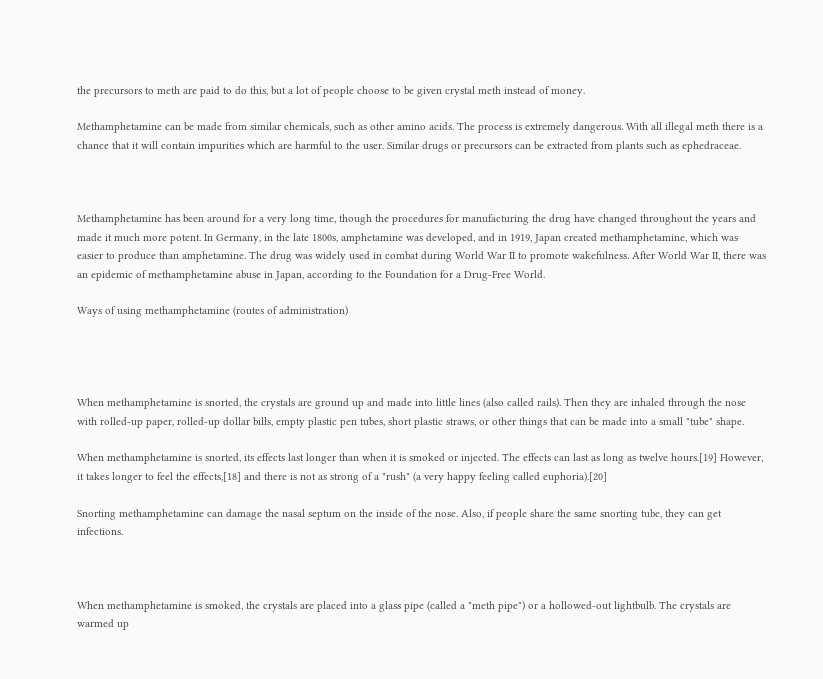the precursors to meth are paid to do this, but a lot of people choose to be given crystal meth instead of money.

Methamphetamine can be made from similar chemicals, such as other amino acids. The process is extremely dangerous. With all illegal meth there is a chance that it will contain impurities which are harmful to the user. Similar drugs or precursors can be extracted from plants such as ephedraceae.



Methamphetamine has been around for a very long time, though the procedures for manufacturing the drug have changed throughout the years and made it much more potent. In Germany, in the late 1800s, amphetamine was developed, and in 1919, Japan created methamphetamine, which was easier to produce than amphetamine. The drug was widely used in combat during World War II to promote wakefulness. After World War II, there was an epidemic of methamphetamine abuse in Japan, according to the Foundation for a Drug-Free World.

Ways of using methamphetamine (routes of administration)




When methamphetamine is snorted, the crystals are ground up and made into little lines (also called rails). Then they are inhaled through the nose with rolled-up paper, rolled-up dollar bills, empty plastic pen tubes, short plastic straws, or other things that can be made into a small "tube" shape.

When methamphetamine is snorted, its effects last longer than when it is smoked or injected. The effects can last as long as twelve hours.[19] However, it takes longer to feel the effects,[18] and there is not as strong of a "rush" (a very happy feeling called euphoria).[20]

Snorting methamphetamine can damage the nasal septum on the inside of the nose. Also, if people share the same snorting tube, they can get infections.



When methamphetamine is smoked, the crystals are placed into a glass pipe (called a "meth pipe") or a hollowed-out lightbulb. The crystals are warmed up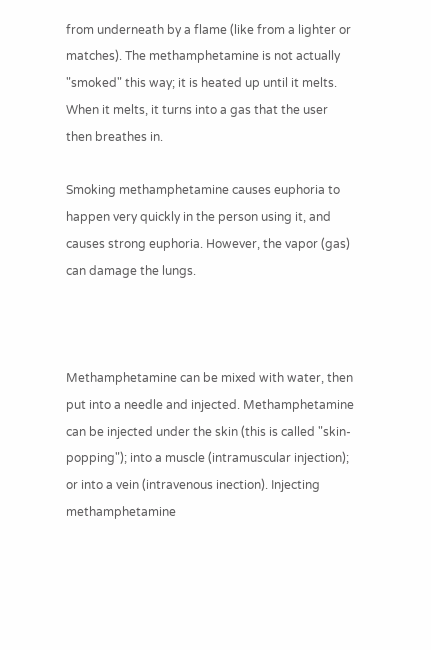from underneath by a flame (like from a lighter or matches). The methamphetamine is not actually "smoked" this way; it is heated up until it melts. When it melts, it turns into a gas that the user then breathes in.

Smoking methamphetamine causes euphoria to happen very quickly in the person using it, and causes strong euphoria. However, the vapor (gas) can damage the lungs.



Methamphetamine can be mixed with water, then put into a needle and injected. Methamphetamine can be injected under the skin (this is called "skin-popping"); into a muscle (intramuscular injection); or into a vein (intravenous inection). Injecting methamphetamine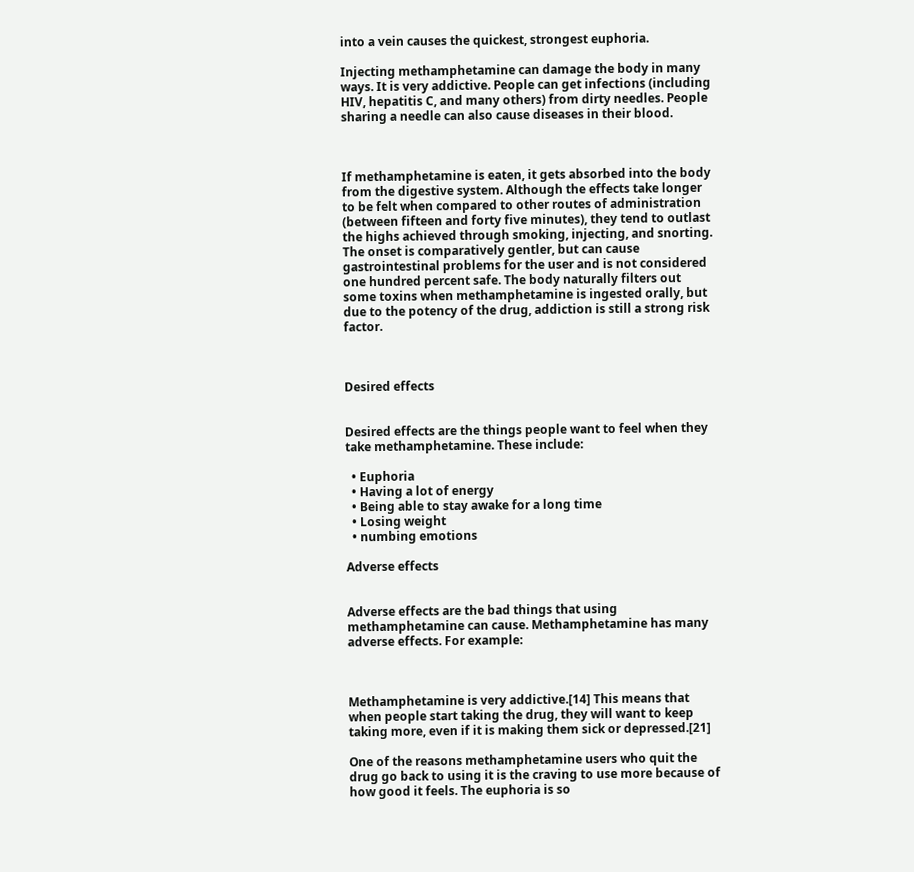into a vein causes the quickest, strongest euphoria.

Injecting methamphetamine can damage the body in many ways. It is very addictive. People can get infections (including HIV, hepatitis C, and many others) from dirty needles. People sharing a needle can also cause diseases in their blood.



If methamphetamine is eaten, it gets absorbed into the body from the digestive system. Although the effects take longer to be felt when compared to other routes of administration (between fifteen and forty five minutes), they tend to outlast the highs achieved through smoking, injecting, and snorting. The onset is comparatively gentler, but can cause gastrointestinal problems for the user and is not considered one hundred percent safe. The body naturally filters out some toxins when methamphetamine is ingested orally, but due to the potency of the drug, addiction is still a strong risk factor.



Desired effects


Desired effects are the things people want to feel when they take methamphetamine. These include:

  • Euphoria
  • Having a lot of energy
  • Being able to stay awake for a long time
  • Losing weight
  • numbing emotions

Adverse effects


Adverse effects are the bad things that using methamphetamine can cause. Methamphetamine has many adverse effects. For example:



Methamphetamine is very addictive.[14] This means that when people start taking the drug, they will want to keep taking more, even if it is making them sick or depressed.[21]

One of the reasons methamphetamine users who quit the drug go back to using it is the craving to use more because of how good it feels. The euphoria is so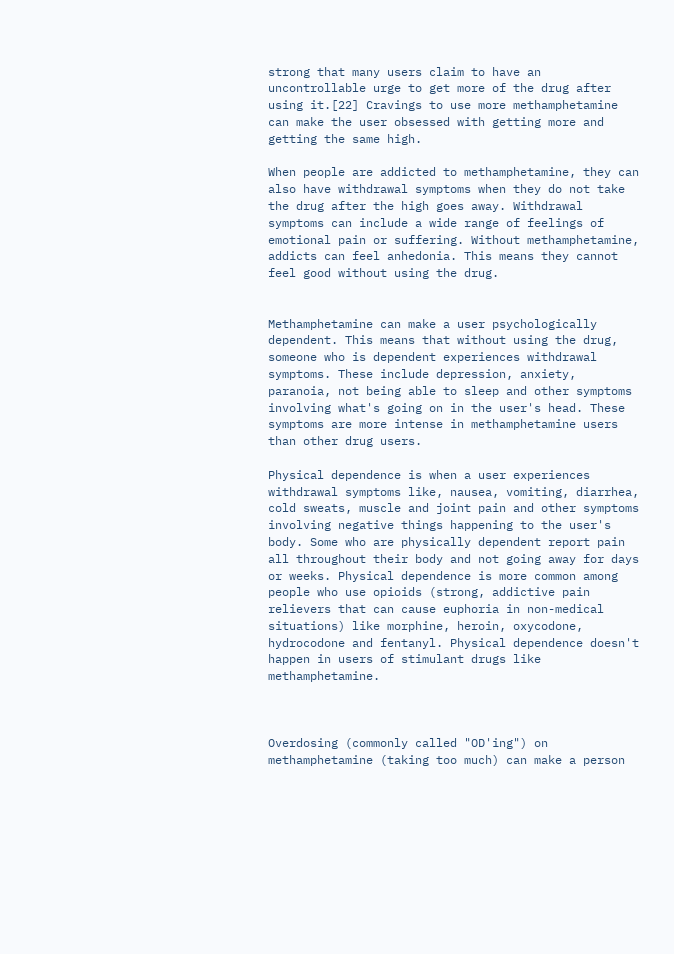strong that many users claim to have an uncontrollable urge to get more of the drug after using it.[22] Cravings to use more methamphetamine can make the user obsessed with getting more and getting the same high.

When people are addicted to methamphetamine, they can also have withdrawal symptoms when they do not take the drug after the high goes away. Withdrawal symptoms can include a wide range of feelings of emotional pain or suffering. Without methamphetamine, addicts can feel anhedonia. This means they cannot feel good without using the drug.


Methamphetamine can make a user psychologically dependent. This means that without using the drug, someone who is dependent experiences withdrawal symptoms. These include depression, anxiety, paranoia, not being able to sleep and other symptoms involving what's going on in the user's head. These symptoms are more intense in methamphetamine users than other drug users.

Physical dependence is when a user experiences withdrawal symptoms like, nausea, vomiting, diarrhea, cold sweats, muscle and joint pain and other symptoms involving negative things happening to the user's body. Some who are physically dependent report pain all throughout their body and not going away for days or weeks. Physical dependence is more common among people who use opioids (strong, addictive pain relievers that can cause euphoria in non-medical situations) like morphine, heroin, oxycodone, hydrocodone and fentanyl. Physical dependence doesn't happen in users of stimulant drugs like methamphetamine.



Overdosing (commonly called "OD'ing") on methamphetamine (taking too much) can make a person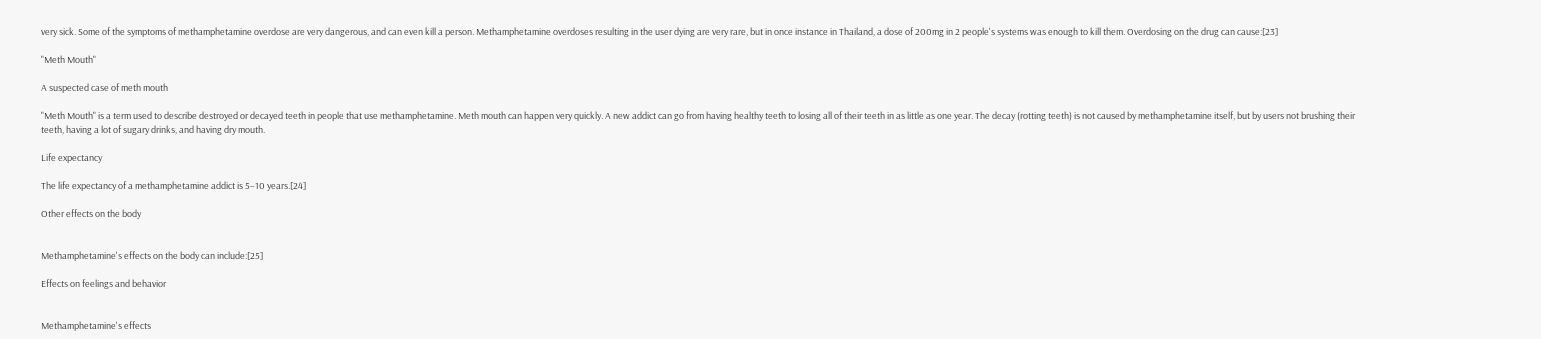very sick. Some of the symptoms of methamphetamine overdose are very dangerous, and can even kill a person. Methamphetamine overdoses resulting in the user dying are very rare, but in once instance in Thailand, a dose of 200mg in 2 people's systems was enough to kill them. Overdosing on the drug can cause:[23]

"Meth Mouth"

A suspected case of meth mouth

"Meth Mouth" is a term used to describe destroyed or decayed teeth in people that use methamphetamine. Meth mouth can happen very quickly. A new addict can go from having healthy teeth to losing all of their teeth in as little as one year. The decay (rotting teeth) is not caused by methamphetamine itself, but by users not brushing their teeth, having a lot of sugary drinks, and having dry mouth.

Life expectancy

The life expectancy of a methamphetamine addict is 5–10 years.[24]

Other effects on the body


Methamphetamine's effects on the body can include:[25]

Effects on feelings and behavior


Methamphetamine's effects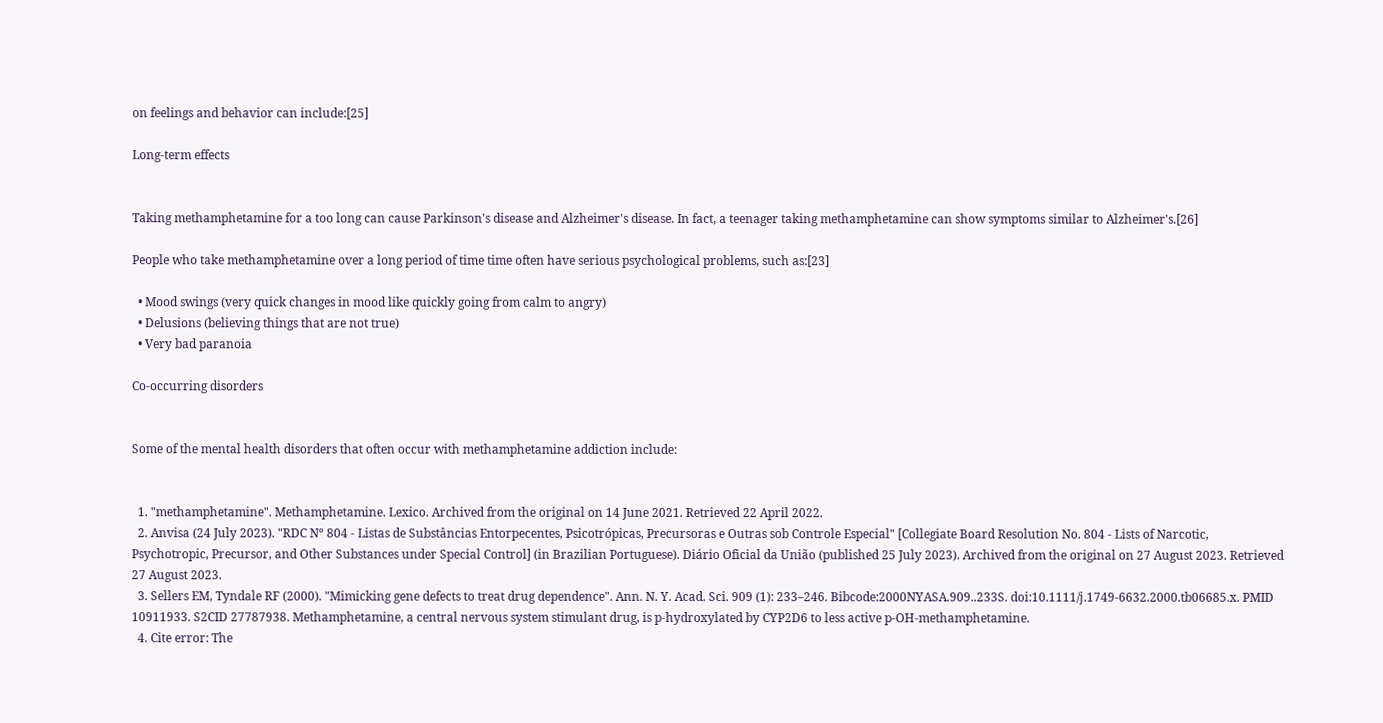on feelings and behavior can include:[25]

Long-term effects


Taking methamphetamine for a too long can cause Parkinson's disease and Alzheimer's disease. In fact, a teenager taking methamphetamine can show symptoms similar to Alzheimer's.[26]

People who take methamphetamine over a long period of time time often have serious psychological problems, such as:[23]

  • Mood swings (very quick changes in mood like quickly going from calm to angry)
  • Delusions (believing things that are not true)
  • Very bad paranoia

Co-occurring disorders


Some of the mental health disorders that often occur with methamphetamine addiction include:


  1. "methamphetamine". Methamphetamine. Lexico. Archived from the original on 14 June 2021. Retrieved 22 April 2022.
  2. Anvisa (24 July 2023). "RDC Nº 804 - Listas de Substâncias Entorpecentes, Psicotrópicas, Precursoras e Outras sob Controle Especial" [Collegiate Board Resolution No. 804 - Lists of Narcotic, Psychotropic, Precursor, and Other Substances under Special Control] (in Brazilian Portuguese). Diário Oficial da União (published 25 July 2023). Archived from the original on 27 August 2023. Retrieved 27 August 2023.
  3. Sellers EM, Tyndale RF (2000). "Mimicking gene defects to treat drug dependence". Ann. N. Y. Acad. Sci. 909 (1): 233–246. Bibcode:2000NYASA.909..233S. doi:10.1111/j.1749-6632.2000.tb06685.x. PMID 10911933. S2CID 27787938. Methamphetamine, a central nervous system stimulant drug, is p-hydroxylated by CYP2D6 to less active p-OH-methamphetamine.
  4. Cite error: The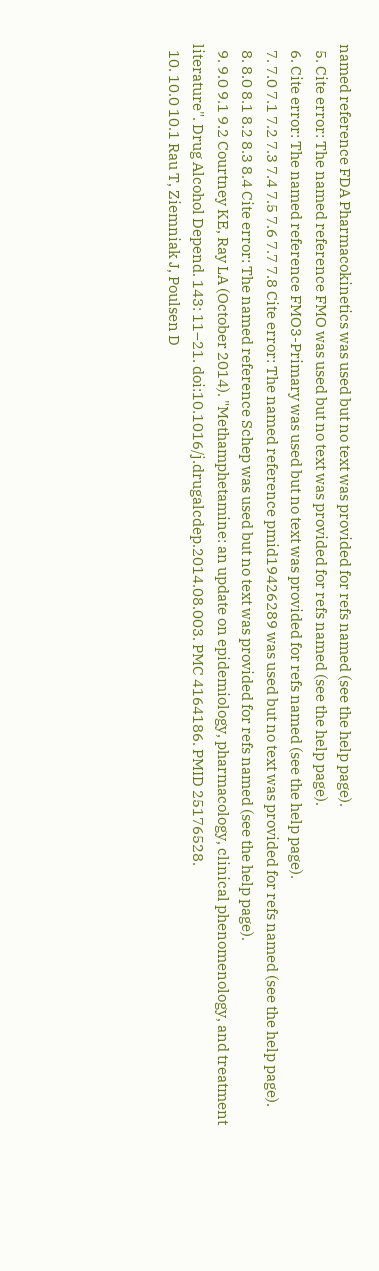named reference FDA Pharmacokinetics was used but no text was provided for refs named (see the help page).
  5. Cite error: The named reference FMO was used but no text was provided for refs named (see the help page).
  6. Cite error: The named reference FMO3-Primary was used but no text was provided for refs named (see the help page).
  7. 7.0 7.1 7.2 7.3 7.4 7.5 7.6 7.7 7.8 Cite error: The named reference pmid19426289 was used but no text was provided for refs named (see the help page).
  8. 8.0 8.1 8.2 8.3 8.4 Cite error: The named reference Schep was used but no text was provided for refs named (see the help page).
  9. 9.0 9.1 9.2 Courtney KE, Ray LA (October 2014). "Methamphetamine: an update on epidemiology, pharmacology, clinical phenomenology, and treatment literature". Drug Alcohol Depend. 143: 11–21. doi:10.1016/j.drugalcdep.2014.08.003. PMC 4164186. PMID 25176528.
  10. 10.0 10.1 Rau T, Ziemniak J, Poulsen D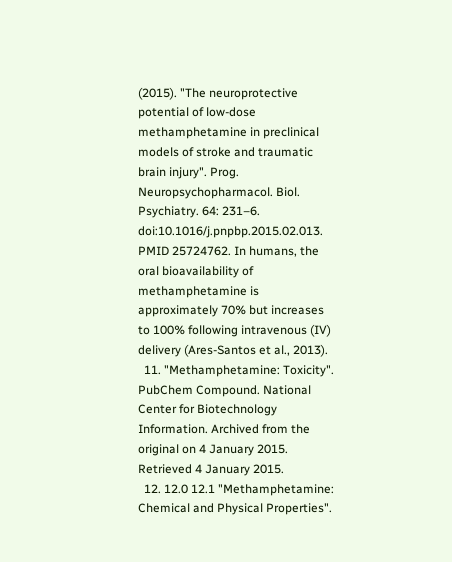(2015). "The neuroprotective potential of low-dose methamphetamine in preclinical models of stroke and traumatic brain injury". Prog. Neuropsychopharmacol. Biol. Psychiatry. 64: 231–6. doi:10.1016/j.pnpbp.2015.02.013. PMID 25724762. In humans, the oral bioavailability of methamphetamine is approximately 70% but increases to 100% following intravenous (IV) delivery (Ares-Santos et al., 2013).
  11. "Methamphetamine: Toxicity". PubChem Compound. National Center for Biotechnology Information. Archived from the original on 4 January 2015. Retrieved 4 January 2015.
  12. 12.0 12.1 "Methamphetamine: Chemical and Physical Properties".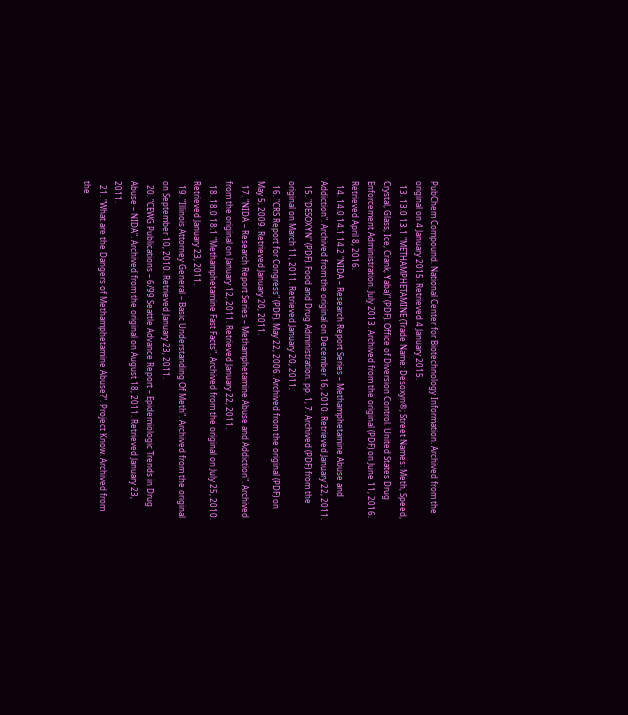PubChem Compound. National Center for Biotechnology Information. Archived from the original on 4 January 2015. Retrieved 4 January 2015.
  13. 13.0 13.1 "METHAMPHETAMINE (Trade Name: Desoxyn®; Street Names: Meth, Speed, Crystal, Glass, Ice, Crank, Yaba)" (PDF). Office of Diversion Control. United States Drug Enforcement Administration. July 2013. Archived from the original (PDF) on June 11, 2016. Retrieved April 8, 2016.
  14. 14.0 14.1 14.2 "NIDA – Research Report Series – Methamphetamine Abuse and Addiction". Archived from the original on December 16, 2010. Retrieved January 22, 2011.
  15. "DESOXYN" (PDF). Food and Drug Administration. pp. 1, 7. Archived (PDF) from the original on March 11, 2011. Retrieved January 20, 2011.
  16. "CRS Report for Congress" (PDF). May 22, 2006. Archived from the original (PDF) on May 5, 2009. Retrieved January 20, 2011.
  17. "NIDA – Research Report Series – Methamphetamine Abuse and Addiction". Archived from the original on January 12, 2011. Retrieved January 22, 2011.
  18. 18.0 18.1 "Methamphetamine Fast Facts". Archived from the original on July 25, 2010. Retrieved January 23, 2011.
  19. "Illinois Attorney General – Basic Understanding Of Meth". Archived from the original on September 10, 2010. Retrieved January 23, 2011.
  20. "CEWG Publications – 6/99 Seattle Advance Report – Epidemiologic Trends in Drug Abuse – NIDA". Archived from the original on August 18, 2011. Retrieved January 23, 2011.
  21. "What are the Dangers of Methamphetamine Abuse?". Project Know. Archived from the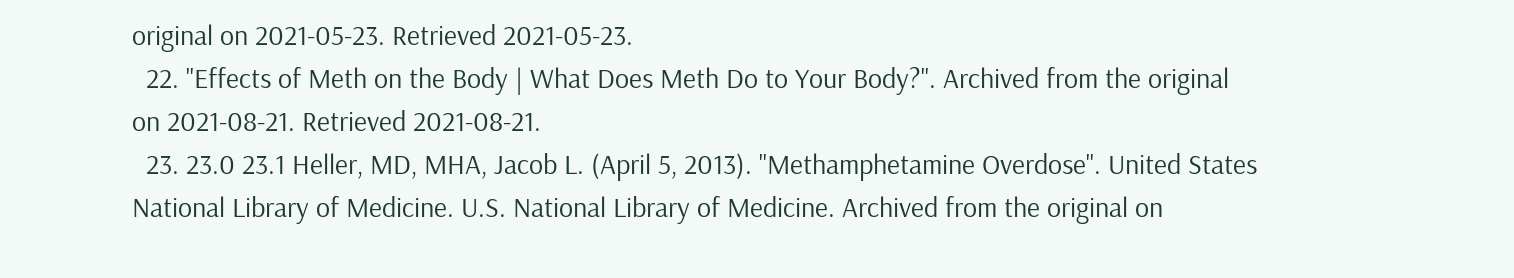original on 2021-05-23. Retrieved 2021-05-23.
  22. "Effects of Meth on the Body | What Does Meth Do to Your Body?". Archived from the original on 2021-08-21. Retrieved 2021-08-21.
  23. 23.0 23.1 Heller, MD, MHA, Jacob L. (April 5, 2013). "Methamphetamine Overdose". United States National Library of Medicine. U.S. National Library of Medicine. Archived from the original on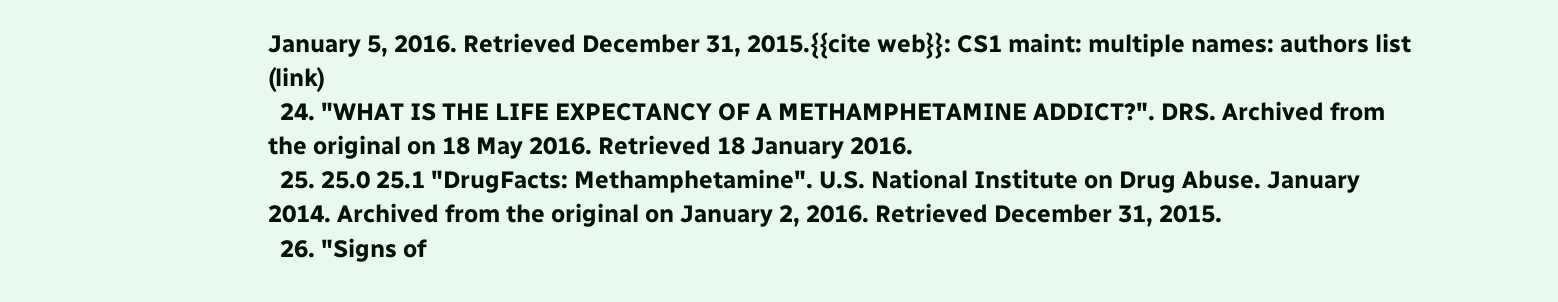January 5, 2016. Retrieved December 31, 2015.{{cite web}}: CS1 maint: multiple names: authors list (link)
  24. "WHAT IS THE LIFE EXPECTANCY OF A METHAMPHETAMINE ADDICT?". DRS. Archived from the original on 18 May 2016. Retrieved 18 January 2016.
  25. 25.0 25.1 "DrugFacts: Methamphetamine". U.S. National Institute on Drug Abuse. January 2014. Archived from the original on January 2, 2016. Retrieved December 31, 2015.
  26. "Signs of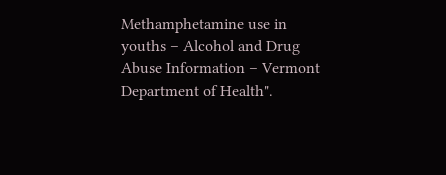Methamphetamine use in youths – Alcohol and Drug Abuse Information – Vermont Department of Health".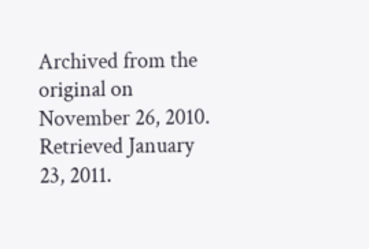Archived from the original on November 26, 2010. Retrieved January 23, 2011.